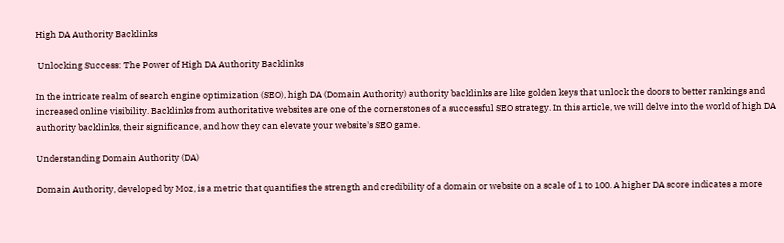High DA Authority Backlinks

 Unlocking Success: The Power of High DA Authority Backlinks

In the intricate realm of search engine optimization (SEO), high DA (Domain Authority) authority backlinks are like golden keys that unlock the doors to better rankings and increased online visibility. Backlinks from authoritative websites are one of the cornerstones of a successful SEO strategy. In this article, we will delve into the world of high DA authority backlinks, their significance, and how they can elevate your website's SEO game.

Understanding Domain Authority (DA)

Domain Authority, developed by Moz, is a metric that quantifies the strength and credibility of a domain or website on a scale of 1 to 100. A higher DA score indicates a more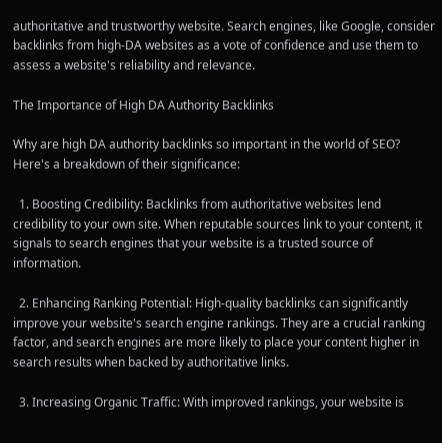authoritative and trustworthy website. Search engines, like Google, consider backlinks from high-DA websites as a vote of confidence and use them to assess a website's reliability and relevance.

The Importance of High DA Authority Backlinks

Why are high DA authority backlinks so important in the world of SEO? Here's a breakdown of their significance:

  1. Boosting Credibility: Backlinks from authoritative websites lend credibility to your own site. When reputable sources link to your content, it signals to search engines that your website is a trusted source of information.

  2. Enhancing Ranking Potential: High-quality backlinks can significantly improve your website's search engine rankings. They are a crucial ranking factor, and search engines are more likely to place your content higher in search results when backed by authoritative links.

  3. Increasing Organic Traffic: With improved rankings, your website is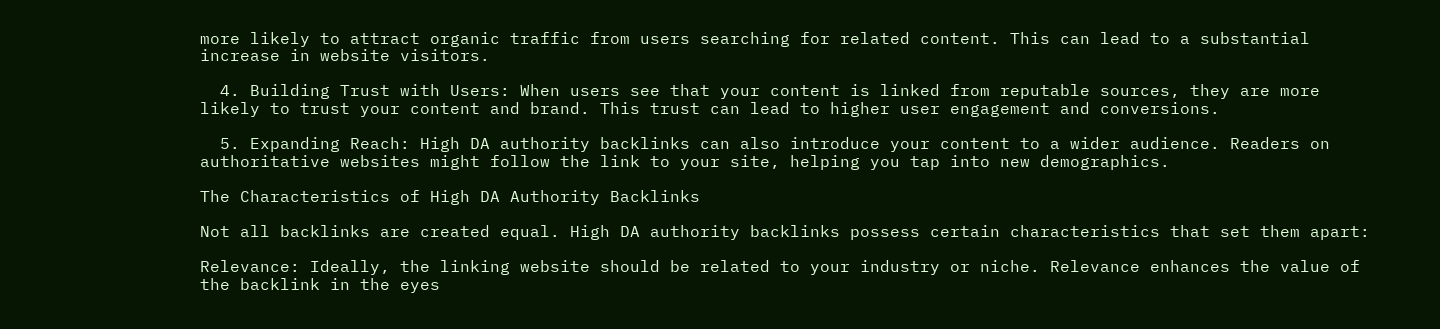more likely to attract organic traffic from users searching for related content. This can lead to a substantial increase in website visitors.

  4. Building Trust with Users: When users see that your content is linked from reputable sources, they are more likely to trust your content and brand. This trust can lead to higher user engagement and conversions.

  5. Expanding Reach: High DA authority backlinks can also introduce your content to a wider audience. Readers on authoritative websites might follow the link to your site, helping you tap into new demographics.

The Characteristics of High DA Authority Backlinks

Not all backlinks are created equal. High DA authority backlinks possess certain characteristics that set them apart:

Relevance: Ideally, the linking website should be related to your industry or niche. Relevance enhances the value of the backlink in the eyes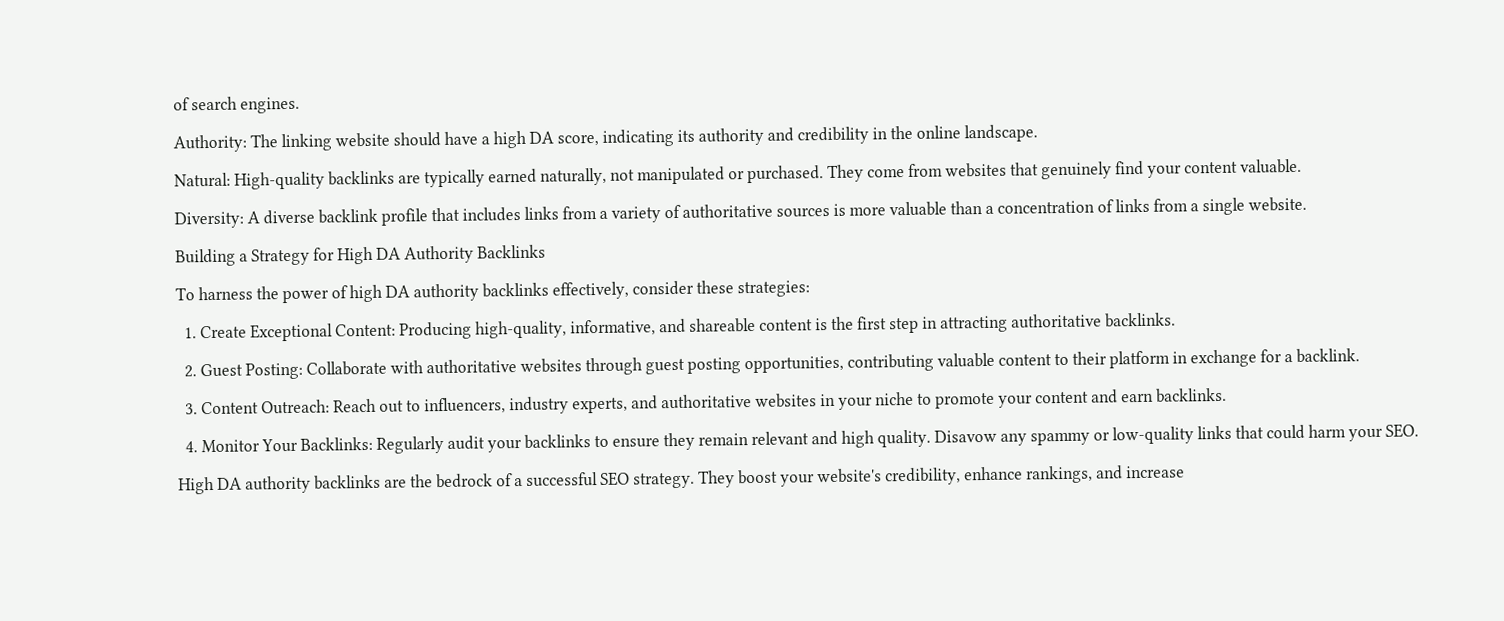of search engines.

Authority: The linking website should have a high DA score, indicating its authority and credibility in the online landscape.

Natural: High-quality backlinks are typically earned naturally, not manipulated or purchased. They come from websites that genuinely find your content valuable.

Diversity: A diverse backlink profile that includes links from a variety of authoritative sources is more valuable than a concentration of links from a single website.

Building a Strategy for High DA Authority Backlinks

To harness the power of high DA authority backlinks effectively, consider these strategies:

  1. Create Exceptional Content: Producing high-quality, informative, and shareable content is the first step in attracting authoritative backlinks.

  2. Guest Posting: Collaborate with authoritative websites through guest posting opportunities, contributing valuable content to their platform in exchange for a backlink.

  3. Content Outreach: Reach out to influencers, industry experts, and authoritative websites in your niche to promote your content and earn backlinks.

  4. Monitor Your Backlinks: Regularly audit your backlinks to ensure they remain relevant and high quality. Disavow any spammy or low-quality links that could harm your SEO.

High DA authority backlinks are the bedrock of a successful SEO strategy. They boost your website's credibility, enhance rankings, and increase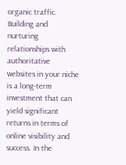organic traffic. Building and nurturing relationships with authoritative websites in your niche is a long-term investment that can yield significant returns in terms of online visibility and success. In the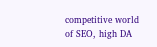competitive world of SEO, high DA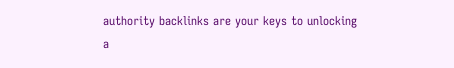authority backlinks are your keys to unlocking a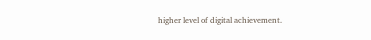higher level of digital achievement.